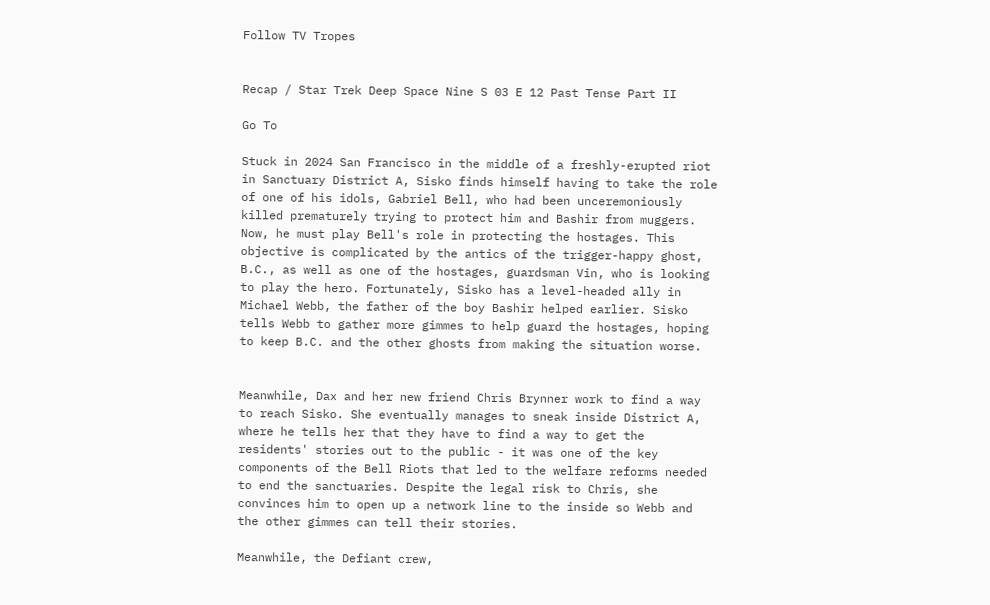Follow TV Tropes


Recap / Star Trek Deep Space Nine S 03 E 12 Past Tense Part II

Go To

Stuck in 2024 San Francisco in the middle of a freshly-erupted riot in Sanctuary District A, Sisko finds himself having to take the role of one of his idols, Gabriel Bell, who had been unceremoniously killed prematurely trying to protect him and Bashir from muggers. Now, he must play Bell's role in protecting the hostages. This objective is complicated by the antics of the trigger-happy ghost, B.C., as well as one of the hostages, guardsman Vin, who is looking to play the hero. Fortunately, Sisko has a level-headed ally in Michael Webb, the father of the boy Bashir helped earlier. Sisko tells Webb to gather more gimmes to help guard the hostages, hoping to keep B.C. and the other ghosts from making the situation worse.


Meanwhile, Dax and her new friend Chris Brynner work to find a way to reach Sisko. She eventually manages to sneak inside District A, where he tells her that they have to find a way to get the residents' stories out to the public - it was one of the key components of the Bell Riots that led to the welfare reforms needed to end the sanctuaries. Despite the legal risk to Chris, she convinces him to open up a network line to the inside so Webb and the other gimmes can tell their stories.

Meanwhile, the Defiant crew,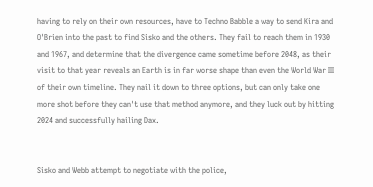having to rely on their own resources, have to Techno Babble a way to send Kira and O'Brien into the past to find Sisko and the others. They fail to reach them in 1930 and 1967, and determine that the divergence came sometime before 2048, as their visit to that year reveals an Earth is in far worse shape than even the World War III of their own timeline. They nail it down to three options, but can only take one more shot before they can't use that method anymore, and they luck out by hitting 2024 and successfully hailing Dax.


Sisko and Webb attempt to negotiate with the police,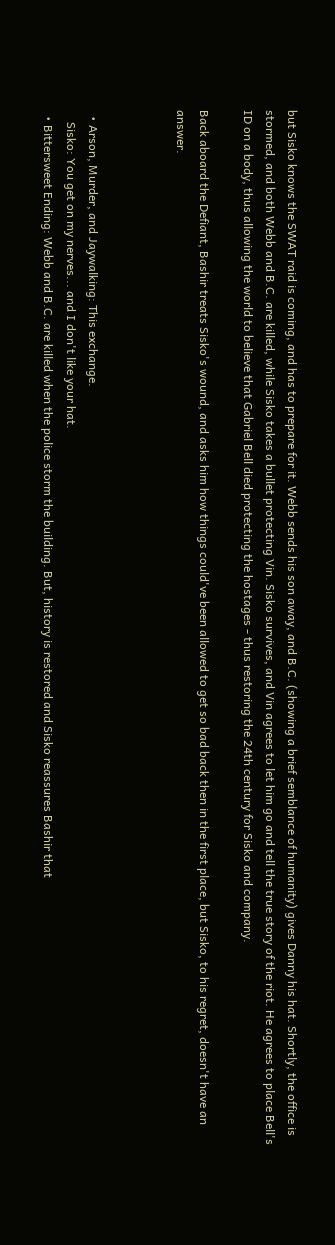but Sisko knows the SWAT raid is coming, and has to prepare for it. Webb sends his son away, and B.C. (showing a brief semblance of humanity) gives Danny his hat. Shortly, the office is stormed, and both Webb and B.C. are killed, while Sisko takes a bullet protecting Vin. Sisko survives, and Vin agrees to let him go and tell the true story of the riot. He agrees to place Bell's ID on a body, thus allowing the world to believe that Gabriel Bell died protecting the hostages - thus restoring the 24th century for Sisko and company.

Back aboard the Defiant, Bashir treats Sisko's wound, and asks him how things could've been allowed to get so bad back then in the first place, but Sisko, to his regret, doesn't have an answer.



  • Arson, Murder, and Jaywalking: This exchange.
    Sisko: You get on my nerves... and I don't like your hat.
  • Bittersweet Ending: Webb and B.C. are killed when the police storm the building. But, history is restored and Sisko reassures Bashir that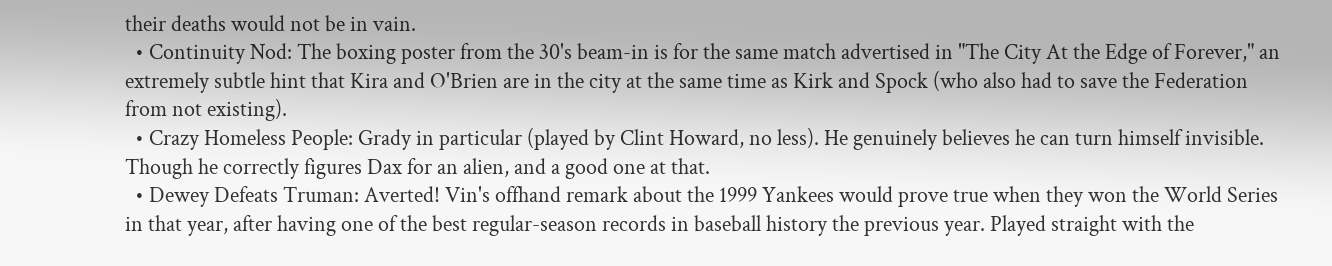their deaths would not be in vain.
  • Continuity Nod: The boxing poster from the 30's beam-in is for the same match advertised in "The City At the Edge of Forever," an extremely subtle hint that Kira and O'Brien are in the city at the same time as Kirk and Spock (who also had to save the Federation from not existing).
  • Crazy Homeless People: Grady in particular (played by Clint Howard, no less). He genuinely believes he can turn himself invisible. Though he correctly figures Dax for an alien, and a good one at that.
  • Dewey Defeats Truman: Averted! Vin's offhand remark about the 1999 Yankees would prove true when they won the World Series in that year, after having one of the best regular-season records in baseball history the previous year. Played straight with the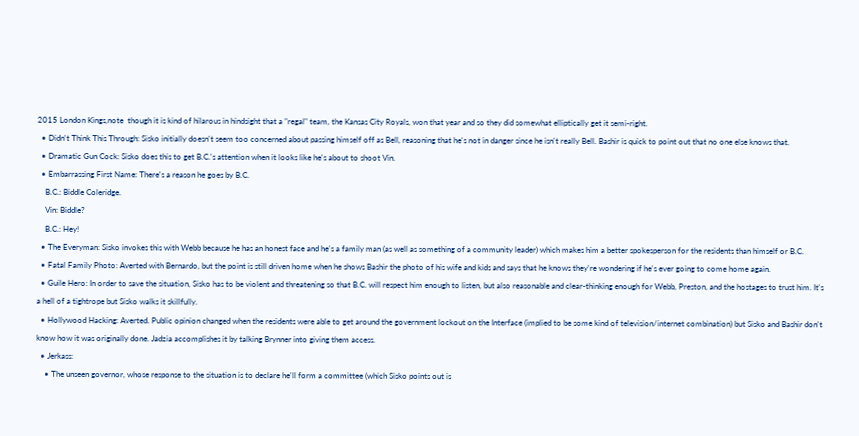2015 London Kings,note  though it is kind of hilarous in hindsight that a "regal" team, the Kansas City Royals, won that year and so they did somewhat elliptically get it semi-right.
  • Didn't Think This Through: Sisko initially doesn't seem too concerned about passing himself off as Bell, reasoning that he's not in danger since he isn't really Bell. Bashir is quick to point out that no one else knows that.
  • Dramatic Gun Cock: Sisko does this to get B.C.'s attention when it looks like he's about to shoot Vin.
  • Embarrassing First Name: There's a reason he goes by B.C.
    B.C.: Biddle Coleridge.
    Vin: Biddle?
    B.C.: Hey!
  • The Everyman: Sisko invokes this with Webb because he has an honest face and he's a family man (as well as something of a community leader) which makes him a better spokesperson for the residents than himself or B.C.
  • Fatal Family Photo: Averted with Bernardo, but the point is still driven home when he shows Bashir the photo of his wife and kids and says that he knows they're wondering if he's ever going to come home again.
  • Guile Hero: In order to save the situation, Sisko has to be violent and threatening so that B.C. will respect him enough to listen, but also reasonable and clear-thinking enough for Webb, Preston, and the hostages to trust him. It's a hell of a tightrope but Sisko walks it skillfully.
  • Hollywood Hacking: Averted. Public opinion changed when the residents were able to get around the government lockout on the Interface (implied to be some kind of television/internet combination) but Sisko and Bashir don't know how it was originally done. Jadzia accomplishes it by talking Brynner into giving them access.
  • Jerkass:
    • The unseen governor, whose response to the situation is to declare he'll form a committee (which Sisko points out is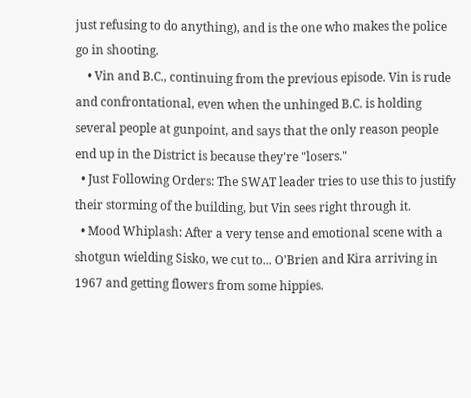just refusing to do anything), and is the one who makes the police go in shooting.
    • Vin and B.C., continuing from the previous episode. Vin is rude and confrontational, even when the unhinged B.C. is holding several people at gunpoint, and says that the only reason people end up in the District is because they're "losers."
  • Just Following Orders: The SWAT leader tries to use this to justify their storming of the building, but Vin sees right through it.
  • Mood Whiplash: After a very tense and emotional scene with a shotgun wielding Sisko, we cut to... O'Brien and Kira arriving in 1967 and getting flowers from some hippies.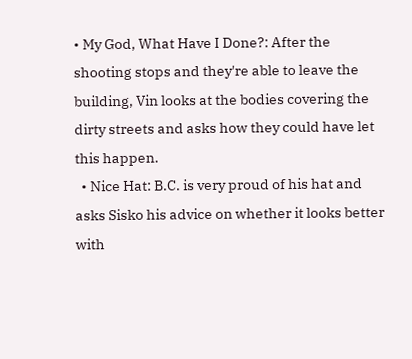• My God, What Have I Done?: After the shooting stops and they're able to leave the building, Vin looks at the bodies covering the dirty streets and asks how they could have let this happen.
  • Nice Hat: B.C. is very proud of his hat and asks Sisko his advice on whether it looks better with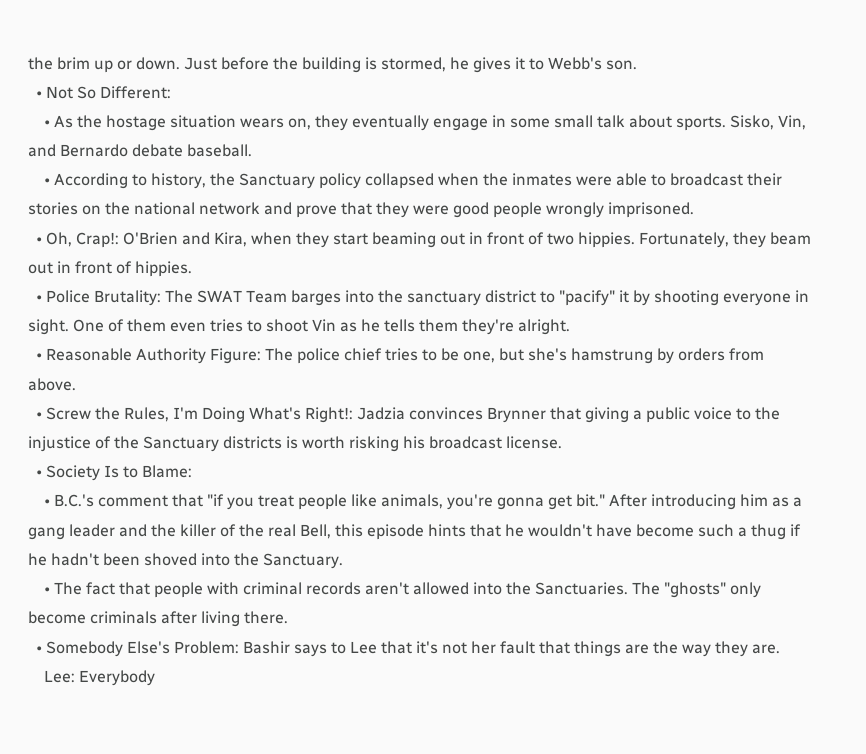the brim up or down. Just before the building is stormed, he gives it to Webb's son.
  • Not So Different:
    • As the hostage situation wears on, they eventually engage in some small talk about sports. Sisko, Vin, and Bernardo debate baseball.
    • According to history, the Sanctuary policy collapsed when the inmates were able to broadcast their stories on the national network and prove that they were good people wrongly imprisoned.
  • Oh, Crap!: O'Brien and Kira, when they start beaming out in front of two hippies. Fortunately, they beam out in front of hippies.
  • Police Brutality: The SWAT Team barges into the sanctuary district to "pacify" it by shooting everyone in sight. One of them even tries to shoot Vin as he tells them they're alright.
  • Reasonable Authority Figure: The police chief tries to be one, but she's hamstrung by orders from above.
  • Screw the Rules, I'm Doing What's Right!: Jadzia convinces Brynner that giving a public voice to the injustice of the Sanctuary districts is worth risking his broadcast license.
  • Society Is to Blame:
    • B.C.'s comment that "if you treat people like animals, you're gonna get bit." After introducing him as a gang leader and the killer of the real Bell, this episode hints that he wouldn't have become such a thug if he hadn't been shoved into the Sanctuary.
    • The fact that people with criminal records aren't allowed into the Sanctuaries. The "ghosts" only become criminals after living there.
  • Somebody Else's Problem: Bashir says to Lee that it's not her fault that things are the way they are.
    Lee: Everybody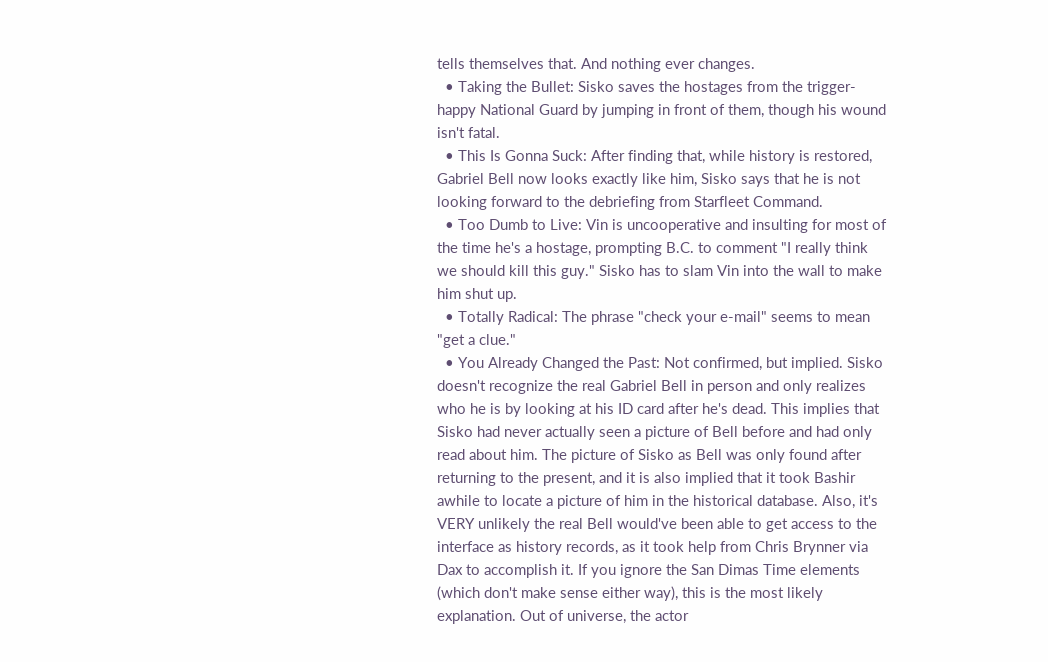tells themselves that. And nothing ever changes.
  • Taking the Bullet: Sisko saves the hostages from the trigger-happy National Guard by jumping in front of them, though his wound isn't fatal.
  • This Is Gonna Suck: After finding that, while history is restored, Gabriel Bell now looks exactly like him, Sisko says that he is not looking forward to the debriefing from Starfleet Command.
  • Too Dumb to Live: Vin is uncooperative and insulting for most of the time he's a hostage, prompting B.C. to comment "I really think we should kill this guy." Sisko has to slam Vin into the wall to make him shut up.
  • Totally Radical: The phrase "check your e-mail" seems to mean "get a clue."
  • You Already Changed the Past: Not confirmed, but implied. Sisko doesn't recognize the real Gabriel Bell in person and only realizes who he is by looking at his ID card after he's dead. This implies that Sisko had never actually seen a picture of Bell before and had only read about him. The picture of Sisko as Bell was only found after returning to the present, and it is also implied that it took Bashir awhile to locate a picture of him in the historical database. Also, it's VERY unlikely the real Bell would've been able to get access to the interface as history records, as it took help from Chris Brynner via Dax to accomplish it. If you ignore the San Dimas Time elements (which don't make sense either way), this is the most likely explanation. Out of universe, the actor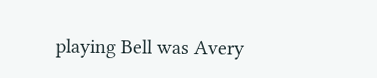playing Bell was Avery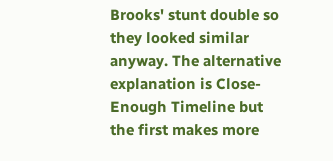Brooks' stunt double so they looked similar anyway. The alternative explanation is Close-Enough Timeline but the first makes more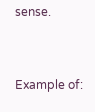sense.


Example of: